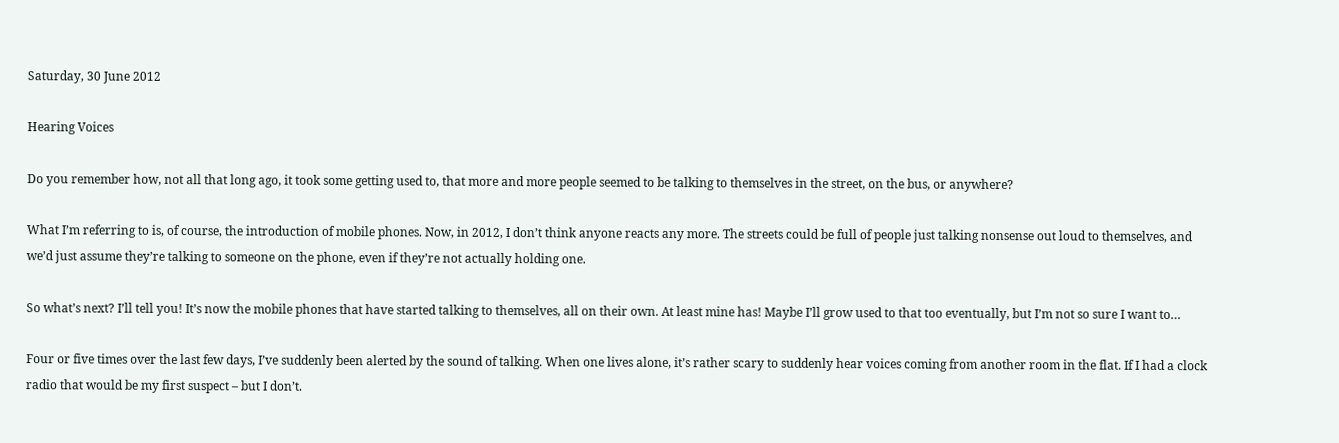Saturday, 30 June 2012

Hearing Voices

Do you remember how, not all that long ago, it took some getting used to, that more and more people seemed to be talking to themselves in the street, on the bus, or anywhere?

What I’m referring to is, of course, the introduction of mobile phones. Now, in 2012, I don’t think anyone reacts any more. The streets could be full of people just talking nonsense out loud to themselves, and we’d just assume they’re talking to someone on the phone, even if they’re not actually holding one.

So what’s next? I’ll tell you! It’s now the mobile phones that have started talking to themselves, all on their own. At least mine has! Maybe I’ll grow used to that too eventually, but I’m not so sure I want to…

Four or five times over the last few days, I’ve suddenly been alerted by the sound of talking. When one lives alone, it’s rather scary to suddenly hear voices coming from another room in the flat. If I had a clock radio that would be my first suspect – but I don’t.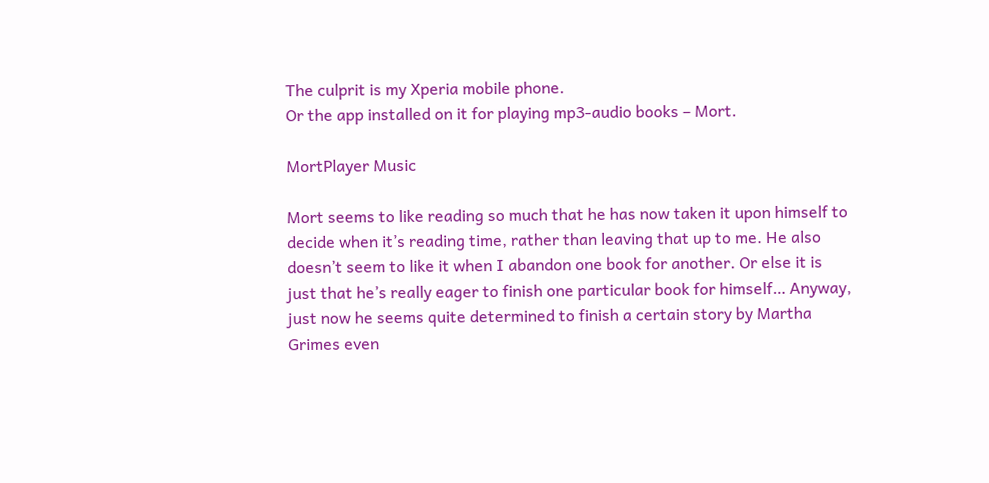The culprit is my Xperia mobile phone.
Or the app installed on it for playing mp3-audio books – Mort.

MortPlayer Music

Mort seems to like reading so much that he has now taken it upon himself to decide when it’s reading time, rather than leaving that up to me. He also doesn’t seem to like it when I abandon one book for another. Or else it is just that he’s really eager to finish one particular book for himself… Anyway, just now he seems quite determined to finish a certain story by Martha Grimes even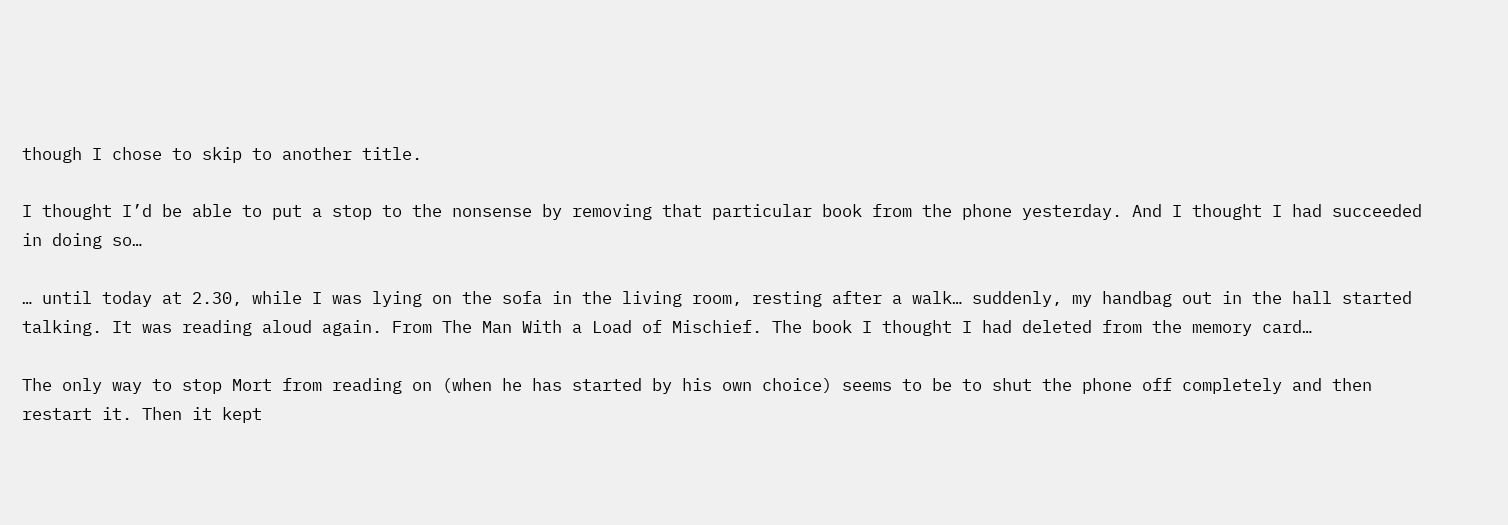though I chose to skip to another title.

I thought I’d be able to put a stop to the nonsense by removing that particular book from the phone yesterday. And I thought I had succeeded in doing so…

… until today at 2.30, while I was lying on the sofa in the living room, resting after a walk… suddenly, my handbag out in the hall started talking. It was reading aloud again. From The Man With a Load of Mischief. The book I thought I had deleted from the memory card…

The only way to stop Mort from reading on (when he has started by his own choice) seems to be to shut the phone off completely and then restart it. Then it kept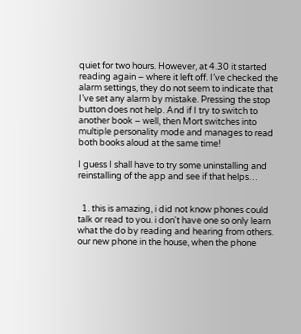quiet for two hours. However, at 4.30 it started reading again – where it left off. I’ve checked the alarm settings, they do not seem to indicate that I’ve set any alarm by mistake. Pressing the stop button does not help. And if I try to switch to another book – well, then Mort switches into multiple personality mode and manages to read both books aloud at the same time!

I guess I shall have to try some uninstalling and reinstalling of the app and see if that helps…


  1. this is amazing, i did not know phones could talk or read to you. i don't have one so only learn what the do by reading and hearing from others. our new phone in the house, when the phone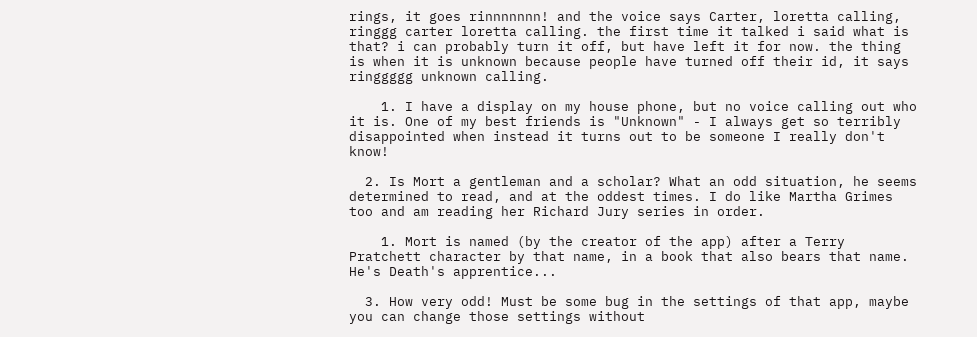rings, it goes rinnnnnnn! and the voice says Carter, loretta calling, ringgg carter loretta calling. the first time it talked i said what is that? i can probably turn it off, but have left it for now. the thing is when it is unknown because people have turned off their id, it says ringgggg unknown calling.

    1. I have a display on my house phone, but no voice calling out who it is. One of my best friends is "Unknown" - I always get so terribly disappointed when instead it turns out to be someone I really don't know!

  2. Is Mort a gentleman and a scholar? What an odd situation, he seems determined to read, and at the oddest times. I do like Martha Grimes too and am reading her Richard Jury series in order.

    1. Mort is named (by the creator of the app) after a Terry Pratchett character by that name, in a book that also bears that name. He's Death's apprentice...

  3. How very odd! Must be some bug in the settings of that app, maybe you can change those settings without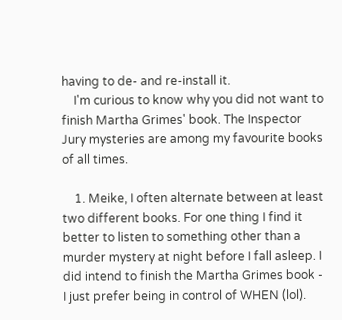having to de- and re-install it.
    I'm curious to know why you did not want to finish Martha Grimes' book. The Inspector Jury mysteries are among my favourite books of all times.

    1. Meike, I often alternate between at least two different books. For one thing I find it better to listen to something other than a murder mystery at night before I fall asleep. I did intend to finish the Martha Grimes book - I just prefer being in control of WHEN (lol).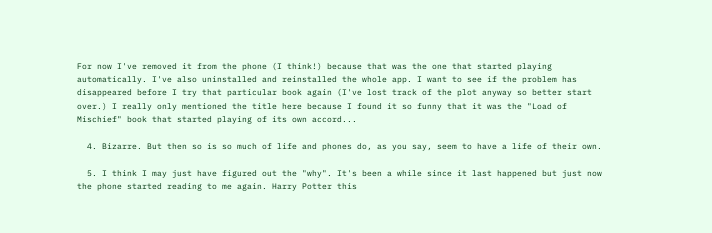For now I've removed it from the phone (I think!) because that was the one that started playing automatically. I've also uninstalled and reinstalled the whole app. I want to see if the problem has disappeared before I try that particular book again (I've lost track of the plot anyway so better start over.) I really only mentioned the title here because I found it so funny that it was the "Load of Mischief" book that started playing of its own accord...

  4. Bizarre. But then so is so much of life and phones do, as you say, seem to have a life of their own.

  5. I think I may just have figured out the "why". It's been a while since it last happened but just now the phone started reading to me again. Harry Potter this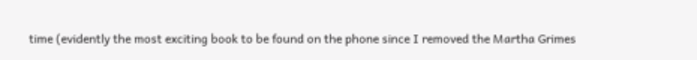time (evidently the most exciting book to be found on the phone since I removed the Martha Grimes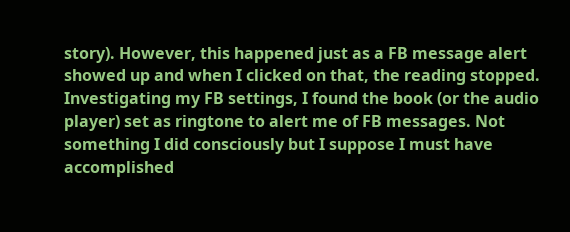story). However, this happened just as a FB message alert showed up and when I clicked on that, the reading stopped. Investigating my FB settings, I found the book (or the audio player) set as ringtone to alert me of FB messages. Not something I did consciously but I suppose I must have accomplished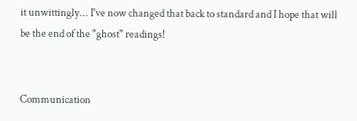it unwittingly... I've now changed that back to standard and I hope that will be the end of the "ghost" readings!


Communication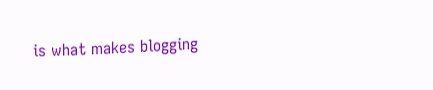is what makes blogging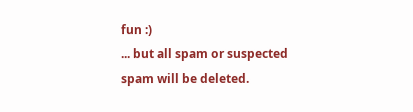fun :)
... but all spam or suspected spam will be deleted.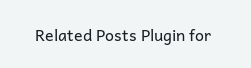Related Posts Plugin for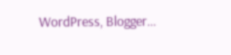WordPress, Blogger...